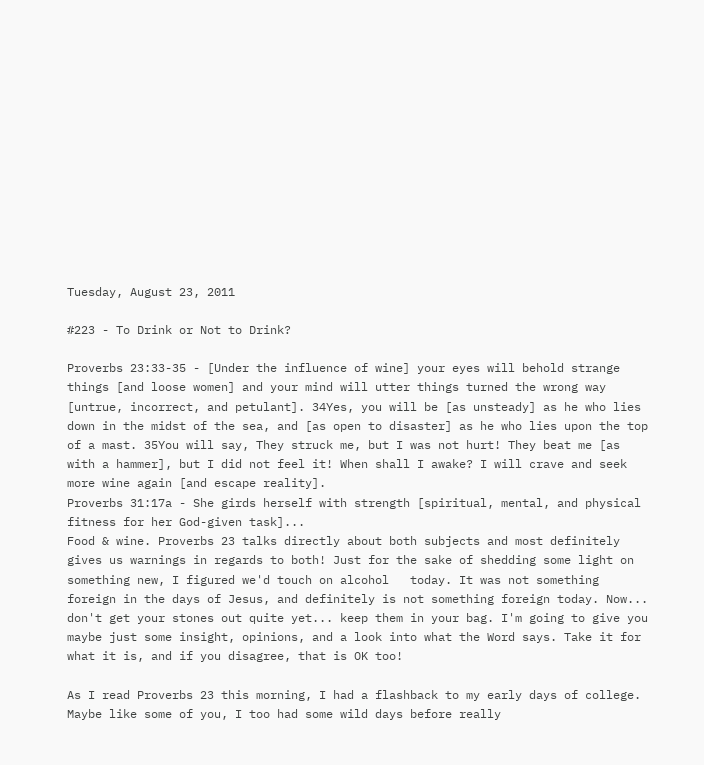Tuesday, August 23, 2011

#223 - To Drink or Not to Drink?

Proverbs 23:33-35 - [Under the influence of wine] your eyes will behold strange things [and loose women] and your mind will utter things turned the wrong way [untrue, incorrect, and petulant]. 34Yes, you will be [as unsteady] as he who lies down in the midst of the sea, and [as open to disaster] as he who lies upon the top of a mast. 35You will say, They struck me, but I was not hurt! They beat me [as with a hammer], but I did not feel it! When shall I awake? I will crave and seek more wine again [and escape reality].
Proverbs 31:17a - She girds herself with strength [spiritual, mental, and physical fitness for her God-given task]...
Food & wine. Proverbs 23 talks directly about both subjects and most definitely gives us warnings in regards to both! Just for the sake of shedding some light on something new, I figured we'd touch on alcohol   today. It was not something foreign in the days of Jesus, and definitely is not something foreign today. Now... don't get your stones out quite yet... keep them in your bag. I'm going to give you maybe just some insight, opinions, and a look into what the Word says. Take it for what it is, and if you disagree, that is OK too!

As I read Proverbs 23 this morning, I had a flashback to my early days of college. Maybe like some of you, I too had some wild days before really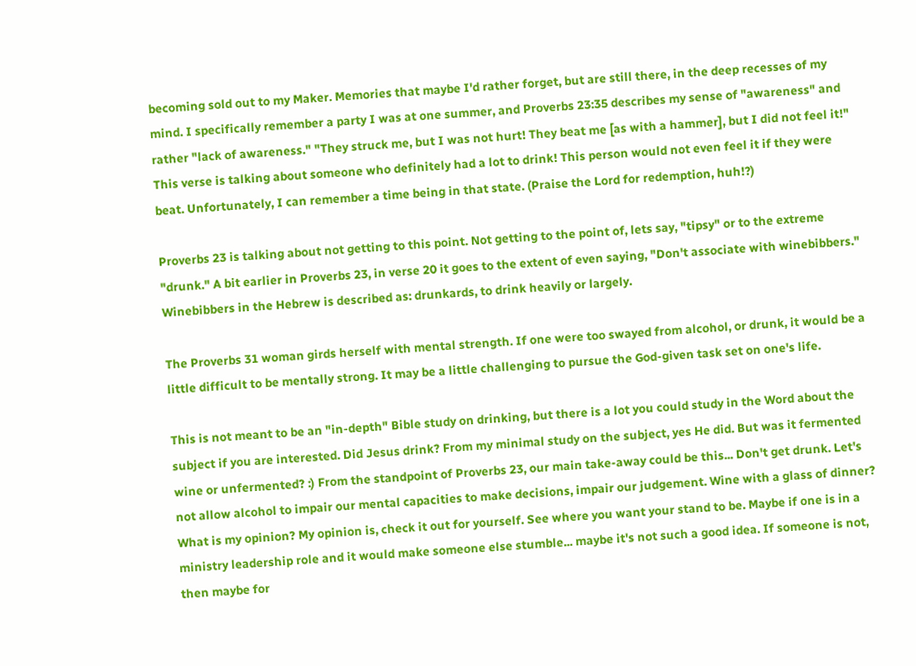becoming sold out to my Maker. Memories that maybe I'd rather forget, but are still there, in the deep recesses of my mind. I specifically remember a party I was at one summer, and Proverbs 23:35 describes my sense of "awareness" and rather "lack of awareness." "They struck me, but I was not hurt! They beat me [as with a hammer], but I did not feel it!" This verse is talking about someone who definitely had a lot to drink! This person would not even feel it if they were beat. Unfortunately, I can remember a time being in that state. (Praise the Lord for redemption, huh!?)

Proverbs 23 is talking about not getting to this point. Not getting to the point of, lets say, "tipsy" or to the extreme "drunk." A bit earlier in Proverbs 23, in verse 20 it goes to the extent of even saying, "Don't associate with winebibbers."  Winebibbers in the Hebrew is described as: drunkards, to drink heavily or largely.

The Proverbs 31 woman girds herself with mental strength. If one were too swayed from alcohol, or drunk, it would be a little difficult to be mentally strong. It may be a little challenging to pursue the God-given task set on one's life.

This is not meant to be an "in-depth" Bible study on drinking, but there is a lot you could study in the Word about the subject if you are interested. Did Jesus drink? From my minimal study on the subject, yes He did. But was it fermented wine or unfermented? :) From the standpoint of Proverbs 23, our main take-away could be this... Don't get drunk. Let's not allow alcohol to impair our mental capacities to make decisions, impair our judgement. Wine with a glass of dinner? What is my opinion? My opinion is, check it out for yourself. See where you want your stand to be. Maybe if one is in a ministry leadership role and it would make someone else stumble... maybe it's not such a good idea. If someone is not, then maybe for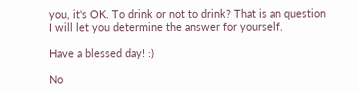you, it's OK. To drink or not to drink? That is an question I will let you determine the answer for yourself.

Have a blessed day! :)

No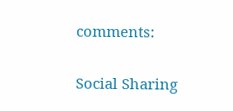comments:

Social Sharing